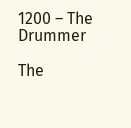1200 – The Drummer

The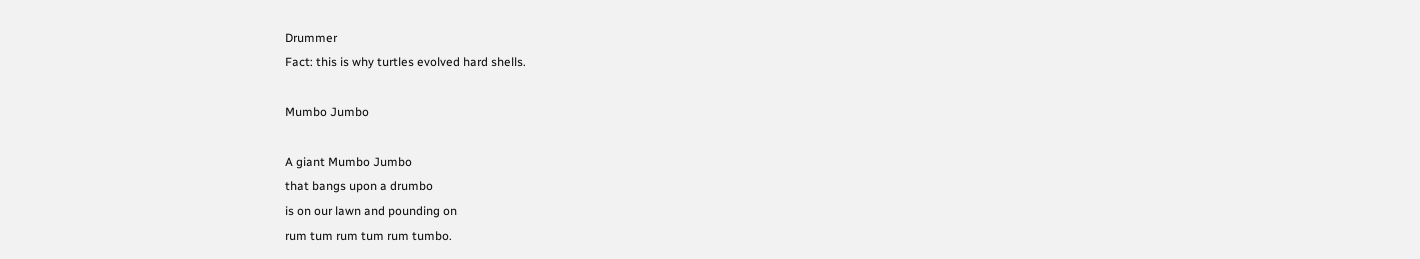Drummer
Fact: this is why turtles evolved hard shells.

Mumbo Jumbo

A giant Mumbo Jumbo
that bangs upon a drumbo
is on our lawn and pounding on
rum tum rum tum rum tumbo.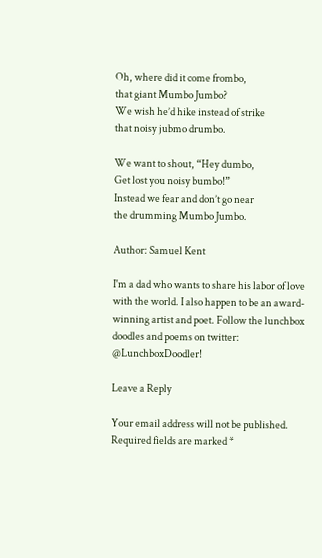Oh, where did it come frombo,
that giant Mumbo Jumbo?
We wish he’d hike instead of strike
that noisy jubmo drumbo.

We want to shout, “Hey dumbo,
Get lost you noisy bumbo!”
Instead we fear and don’t go near
the drumming Mumbo Jumbo.

Author: Samuel Kent

I'm a dad who wants to share his labor of love with the world. I also happen to be an award-winning artist and poet. Follow the lunchbox doodles and poems on twitter: @LunchboxDoodler!

Leave a Reply

Your email address will not be published. Required fields are marked *